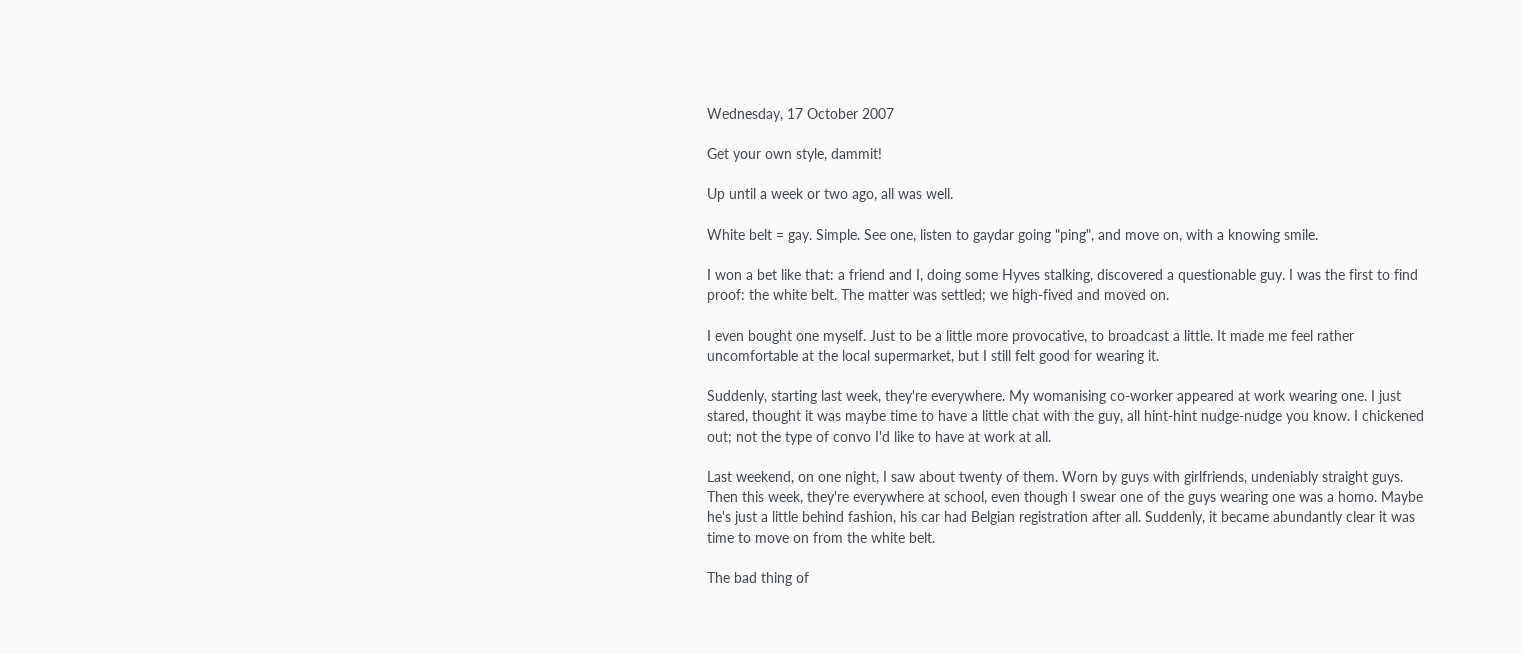Wednesday, 17 October 2007

Get your own style, dammit!

Up until a week or two ago, all was well.

White belt = gay. Simple. See one, listen to gaydar going "ping", and move on, with a knowing smile.

I won a bet like that: a friend and I, doing some Hyves stalking, discovered a questionable guy. I was the first to find proof: the white belt. The matter was settled; we high-fived and moved on.

I even bought one myself. Just to be a little more provocative, to broadcast a little. It made me feel rather uncomfortable at the local supermarket, but I still felt good for wearing it.

Suddenly, starting last week, they're everywhere. My womanising co-worker appeared at work wearing one. I just stared, thought it was maybe time to have a little chat with the guy, all hint-hint nudge-nudge you know. I chickened out; not the type of convo I'd like to have at work at all.

Last weekend, on one night, I saw about twenty of them. Worn by guys with girlfriends, undeniably straight guys. Then this week, they're everywhere at school, even though I swear one of the guys wearing one was a homo. Maybe he's just a little behind fashion, his car had Belgian registration after all. Suddenly, it became abundantly clear it was time to move on from the white belt.

The bad thing of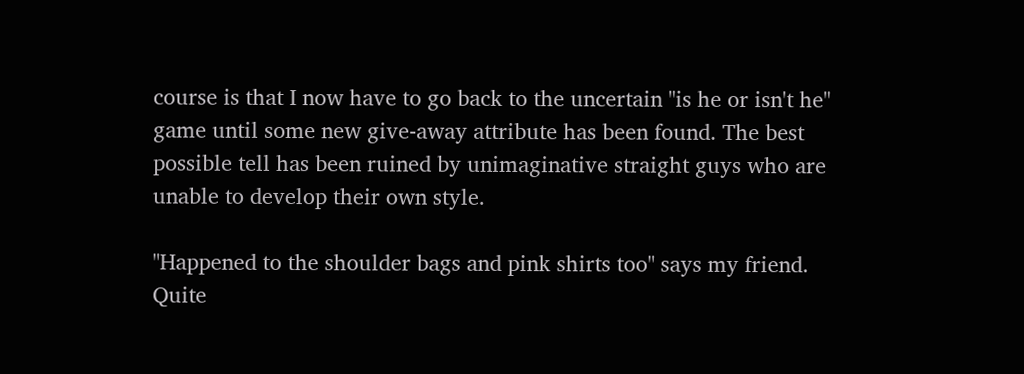course is that I now have to go back to the uncertain "is he or isn't he" game until some new give-away attribute has been found. The best possible tell has been ruined by unimaginative straight guys who are unable to develop their own style.

"Happened to the shoulder bags and pink shirts too" says my friend. Quite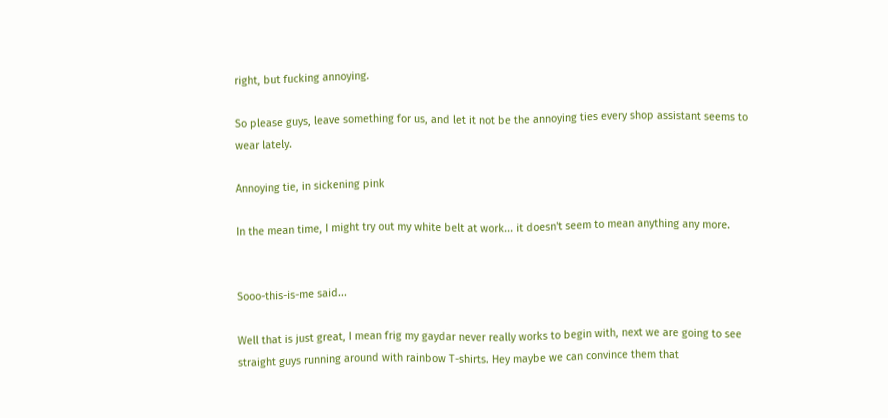right, but fucking annoying.

So please guys, leave something for us, and let it not be the annoying ties every shop assistant seems to wear lately.

Annoying tie, in sickening pink

In the mean time, I might try out my white belt at work... it doesn't seem to mean anything any more.


Sooo-this-is-me said...

Well that is just great, I mean frig my gaydar never really works to begin with, next we are going to see straight guys running around with rainbow T-shirts. Hey maybe we can convince them that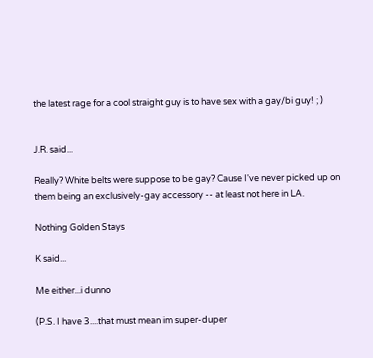the latest rage for a cool straight guy is to have sex with a gay/bi guy! ; )


J.R. said...

Really? White belts were suppose to be gay? Cause I've never picked up on them being an exclusively-gay accessory -- at least not here in LA.

Nothing Golden Stays

K said...

Me either...i dunno

(P.S. I have 3....that must mean im super-duper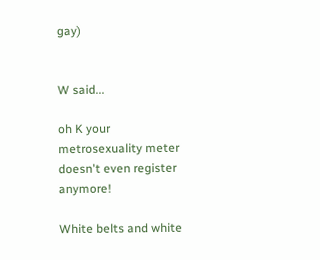gay)


W said...

oh K your metrosexuality meter doesn't even register anymore!

White belts and white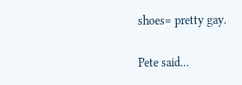shoes= pretty gay.

Pete said...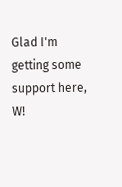Glad I'm getting some support here, W!